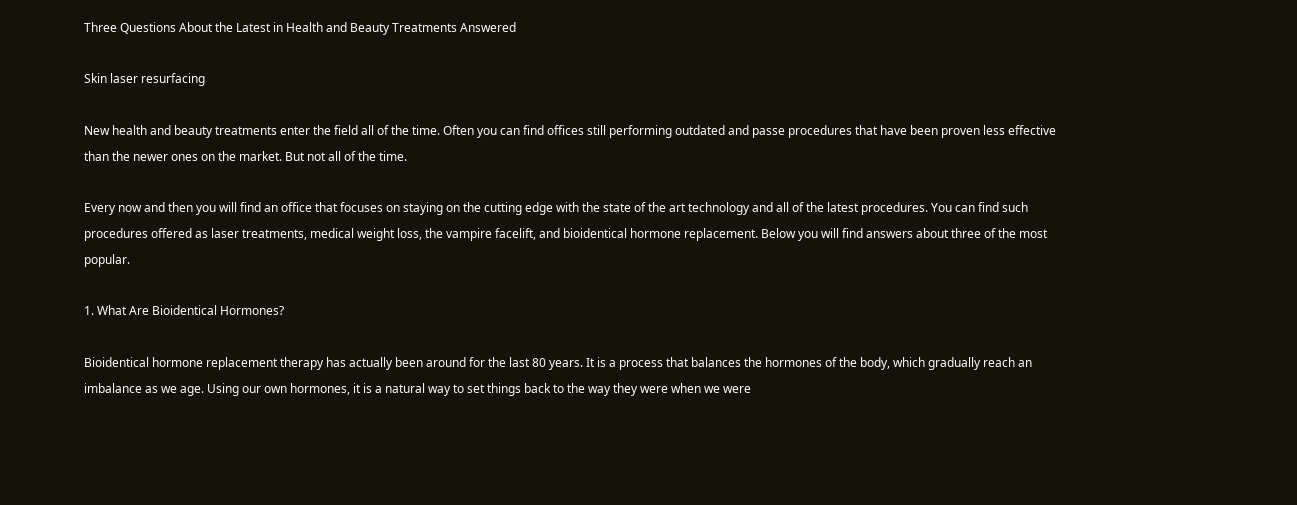Three Questions About the Latest in Health and Beauty Treatments Answered

Skin laser resurfacing

New health and beauty treatments enter the field all of the time. Often you can find offices still performing outdated and passe procedures that have been proven less effective than the newer ones on the market. But not all of the time.

Every now and then you will find an office that focuses on staying on the cutting edge with the state of the art technology and all of the latest procedures. You can find such procedures offered as laser treatments, medical weight loss, the vampire facelift, and bioidentical hormone replacement. Below you will find answers about three of the most popular.

1. What Are Bioidentical Hormones?

Bioidentical hormone replacement therapy has actually been around for the last 80 years. It is a process that balances the hormones of the body, which gradually reach an imbalance as we age. Using our own hormones, it is a natural way to set things back to the way they were when we were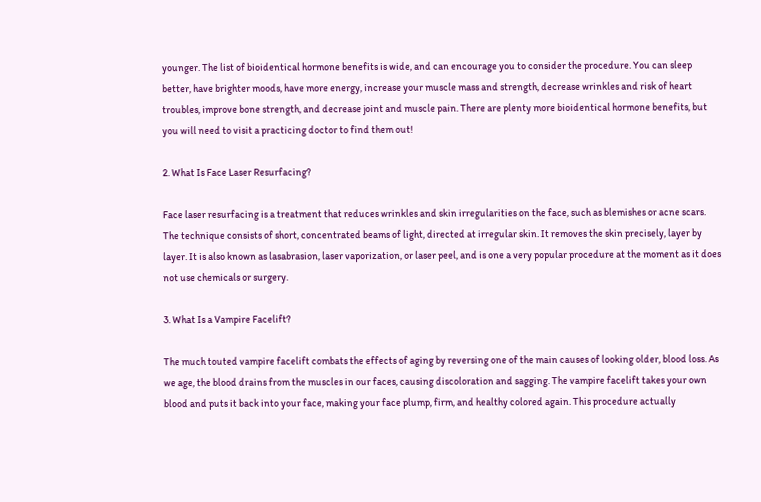younger. The list of bioidentical hormone benefits is wide, and can encourage you to consider the procedure. You can sleep better, have brighter moods, have more energy, increase your muscle mass and strength, decrease wrinkles and risk of heart troubles, improve bone strength, and decrease joint and muscle pain. There are plenty more bioidentical hormone benefits, but you will need to visit a practicing doctor to find them out!

2. What Is Face Laser Resurfacing?

Face laser resurfacing is a treatment that reduces wrinkles and skin irregularities on the face, such as blemishes or acne scars. The technique consists of short, concentrated beams of light, directed at irregular skin. It removes the skin precisely, layer by layer. It is also known as lasabrasion, laser vaporization, or laser peel, and is one a very popular procedure at the moment as it does not use chemicals or surgery.

3. What Is a Vampire Facelift?

The much touted vampire facelift combats the effects of aging by reversing one of the main causes of looking older, blood loss. As we age, the blood drains from the muscles in our faces, causing discoloration and sagging. The vampire facelift takes your own blood and puts it back into your face, making your face plump, firm, and healthy colored again. This procedure actually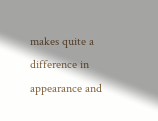makes quite a difference in appearance and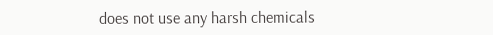does not use any harsh chemicals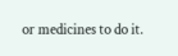or medicines to do it.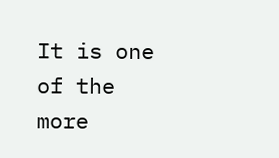It is one of the more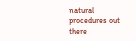natural procedures out there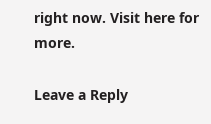right now. Visit here for more.

Leave a Reply